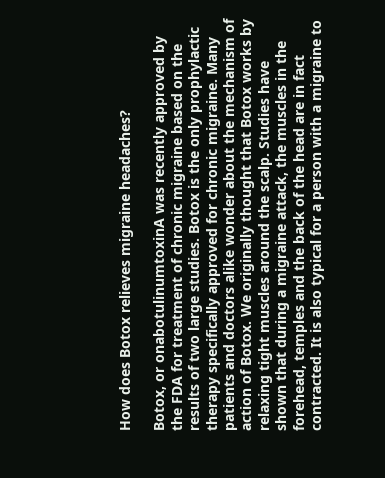How does Botox relieves migraine headaches?

Botox, or onabotulinumtoxinA was recently approved by the FDA for treatment of chronic migraine based on the results of two large studies. Botox is the only prophylactic therapy specifically approved for chronic migraine. Many patients and doctors alike wonder about the mechanism of action of Botox. We originally thought that Botox works by relaxing tight muscles around the scalp. Studies have shown that during a migraine attack, the muscles in the forehead, temples and the back of the head are in fact contracted. It is also typical for a person with a migraine to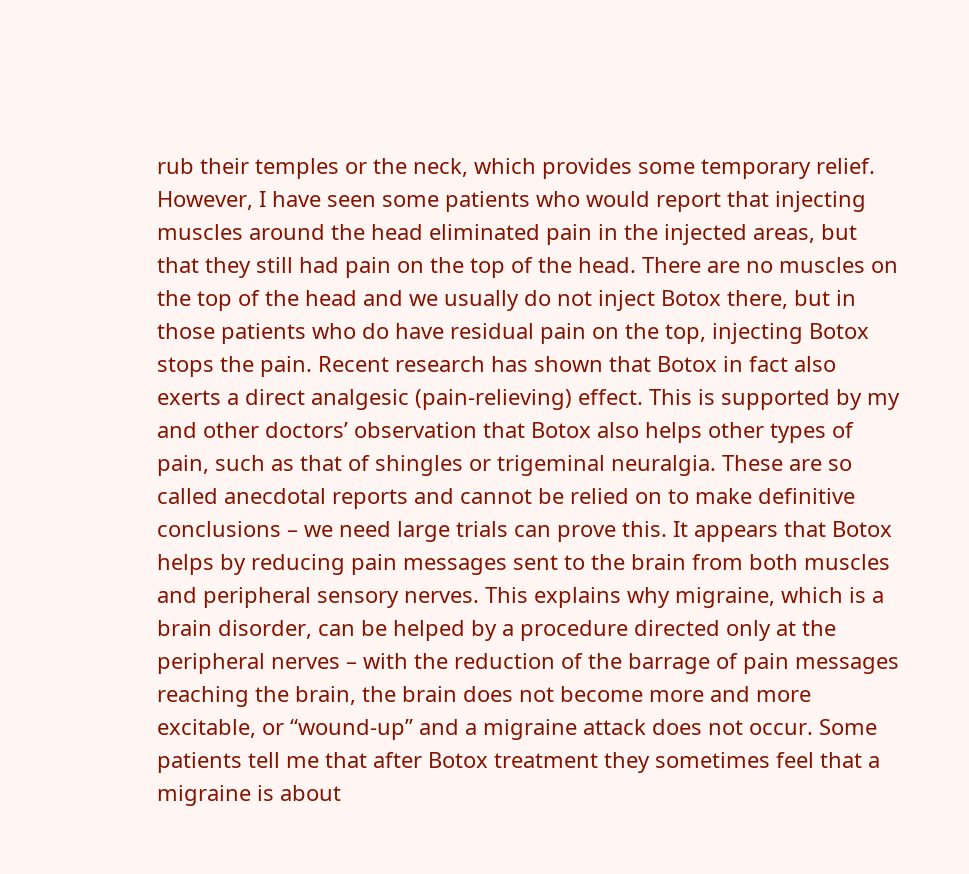rub their temples or the neck, which provides some temporary relief. However, I have seen some patients who would report that injecting muscles around the head eliminated pain in the injected areas, but that they still had pain on the top of the head. There are no muscles on the top of the head and we usually do not inject Botox there, but in those patients who do have residual pain on the top, injecting Botox stops the pain. Recent research has shown that Botox in fact also exerts a direct analgesic (pain-relieving) effect. This is supported by my and other doctors’ observation that Botox also helps other types of pain, such as that of shingles or trigeminal neuralgia. These are so called anecdotal reports and cannot be relied on to make definitive conclusions – we need large trials can prove this. It appears that Botox helps by reducing pain messages sent to the brain from both muscles and peripheral sensory nerves. This explains why migraine, which is a brain disorder, can be helped by a procedure directed only at the peripheral nerves – with the reduction of the barrage of pain messages reaching the brain, the brain does not become more and more excitable, or “wound-up” and a migraine attack does not occur. Some patients tell me that after Botox treatment they sometimes feel that a migraine is about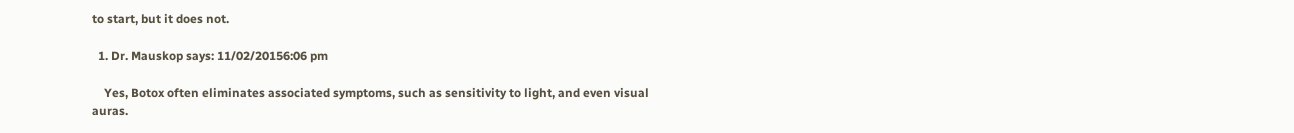to start, but it does not.

  1. Dr. Mauskop says: 11/02/20156:06 pm

    Yes, Botox often eliminates associated symptoms, such as sensitivity to light, and even visual auras.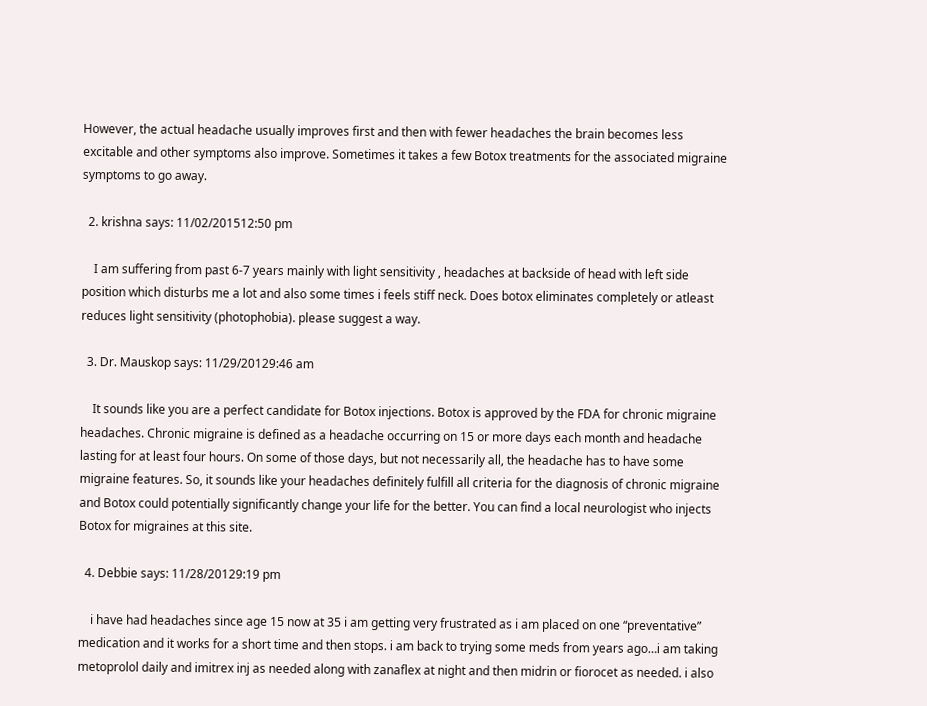However, the actual headache usually improves first and then with fewer headaches the brain becomes less excitable and other symptoms also improve. Sometimes it takes a few Botox treatments for the associated migraine symptoms to go away.

  2. krishna says: 11/02/201512:50 pm

    I am suffering from past 6-7 years mainly with light sensitivity , headaches at backside of head with left side position which disturbs me a lot and also some times i feels stiff neck. Does botox eliminates completely or atleast reduces light sensitivity (photophobia). please suggest a way.

  3. Dr. Mauskop says: 11/29/20129:46 am

    It sounds like you are a perfect candidate for Botox injections. Botox is approved by the FDA for chronic migraine headaches. Chronic migraine is defined as a headache occurring on 15 or more days each month and headache lasting for at least four hours. On some of those days, but not necessarily all, the headache has to have some migraine features. So, it sounds like your headaches definitely fulfill all criteria for the diagnosis of chronic migraine and Botox could potentially significantly change your life for the better. You can find a local neurologist who injects Botox for migraines at this site.

  4. Debbie says: 11/28/20129:19 pm

    i have had headaches since age 15 now at 35 i am getting very frustrated as i am placed on one “preventative” medication and it works for a short time and then stops. i am back to trying some meds from years ago…i am taking metoprolol daily and imitrex inj as needed along with zanaflex at night and then midrin or fiorocet as needed. i also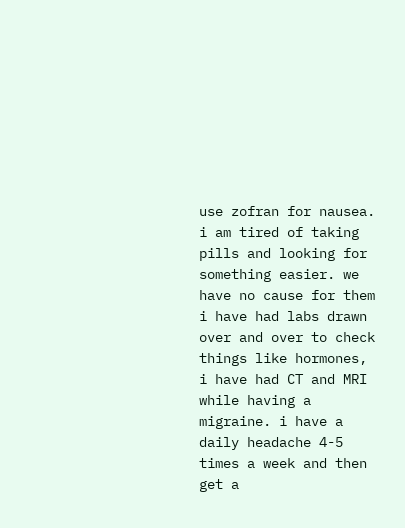use zofran for nausea. i am tired of taking pills and looking for something easier. we have no cause for them i have had labs drawn over and over to check things like hormones, i have had CT and MRI while having a migraine. i have a daily headache 4-5 times a week and then get a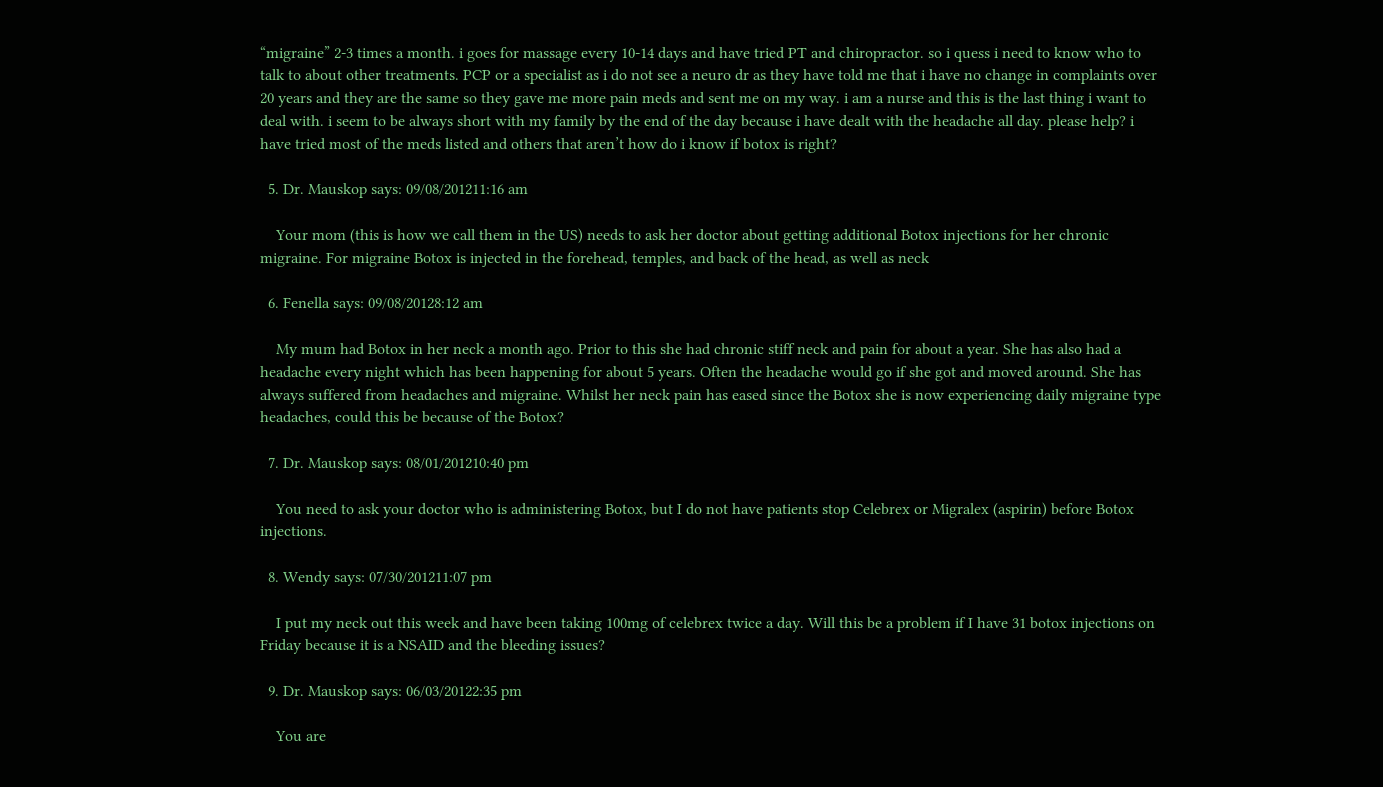“migraine” 2-3 times a month. i goes for massage every 10-14 days and have tried PT and chiropractor. so i quess i need to know who to talk to about other treatments. PCP or a specialist as i do not see a neuro dr as they have told me that i have no change in complaints over 20 years and they are the same so they gave me more pain meds and sent me on my way. i am a nurse and this is the last thing i want to deal with. i seem to be always short with my family by the end of the day because i have dealt with the headache all day. please help? i have tried most of the meds listed and others that aren’t how do i know if botox is right?

  5. Dr. Mauskop says: 09/08/201211:16 am

    Your mom (this is how we call them in the US) needs to ask her doctor about getting additional Botox injections for her chronic migraine. For migraine Botox is injected in the forehead, temples, and back of the head, as well as neck

  6. Fenella says: 09/08/20128:12 am

    My mum had Botox in her neck a month ago. Prior to this she had chronic stiff neck and pain for about a year. She has also had a headache every night which has been happening for about 5 years. Often the headache would go if she got and moved around. She has always suffered from headaches and migraine. Whilst her neck pain has eased since the Botox she is now experiencing daily migraine type headaches, could this be because of the Botox?

  7. Dr. Mauskop says: 08/01/201210:40 pm

    You need to ask your doctor who is administering Botox, but I do not have patients stop Celebrex or Migralex (aspirin) before Botox injections.

  8. Wendy says: 07/30/201211:07 pm

    I put my neck out this week and have been taking 100mg of celebrex twice a day. Will this be a problem if I have 31 botox injections on Friday because it is a NSAID and the bleeding issues?

  9. Dr. Mauskop says: 06/03/20122:35 pm

    You are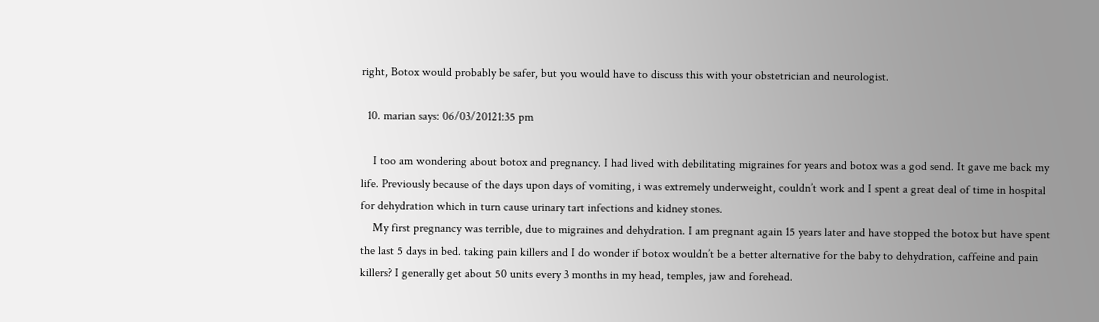right, Botox would probably be safer, but you would have to discuss this with your obstetrician and neurologist.

  10. marian says: 06/03/20121:35 pm

    I too am wondering about botox and pregnancy. I had lived with debilitating migraines for years and botox was a god send. It gave me back my life. Previously because of the days upon days of vomiting, i was extremely underweight, couldn’t work and I spent a great deal of time in hospital for dehydration which in turn cause urinary tart infections and kidney stones.
    My first pregnancy was terrible, due to migraines and dehydration. I am pregnant again 15 years later and have stopped the botox but have spent the last 5 days in bed. taking pain killers and I do wonder if botox wouldn’t be a better alternative for the baby to dehydration, caffeine and pain killers? I generally get about 50 units every 3 months in my head, temples, jaw and forehead.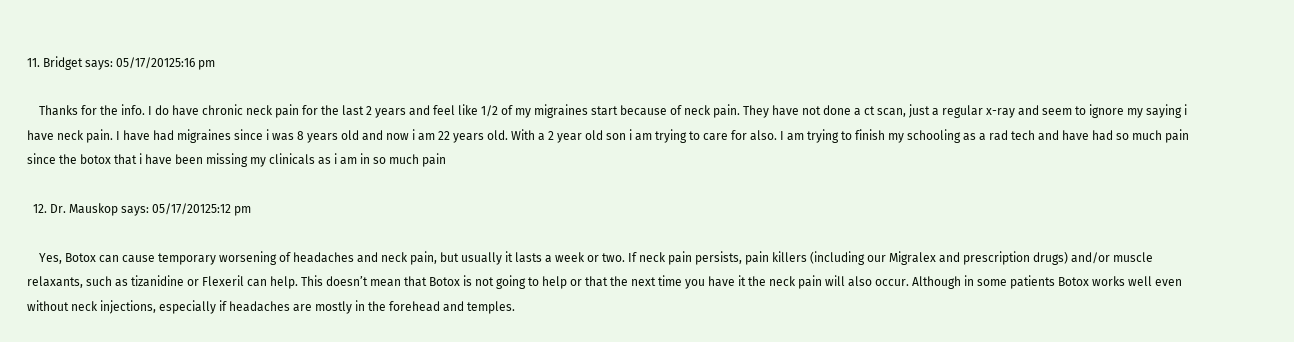11. Bridget says: 05/17/20125:16 pm

    Thanks for the info. I do have chronic neck pain for the last 2 years and feel like 1/2 of my migraines start because of neck pain. They have not done a ct scan, just a regular x-ray and seem to ignore my saying i have neck pain. I have had migraines since i was 8 years old and now i am 22 years old. With a 2 year old son i am trying to care for also. I am trying to finish my schooling as a rad tech and have had so much pain since the botox that i have been missing my clinicals as i am in so much pain

  12. Dr. Mauskop says: 05/17/20125:12 pm

    Yes, Botox can cause temporary worsening of headaches and neck pain, but usually it lasts a week or two. If neck pain persists, pain killers (including our Migralex and prescription drugs) and/or muscle relaxants, such as tizanidine or Flexeril can help. This doesn’t mean that Botox is not going to help or that the next time you have it the neck pain will also occur. Although in some patients Botox works well even without neck injections, especially if headaches are mostly in the forehead and temples.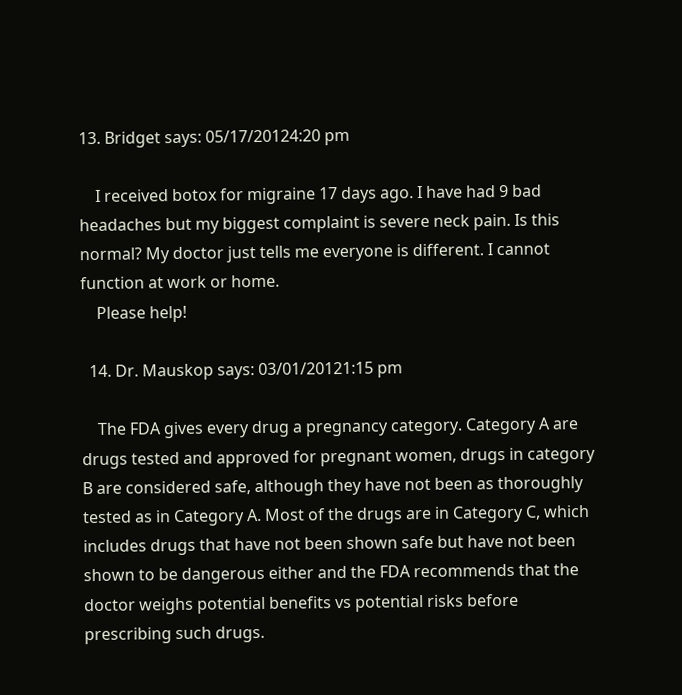13. Bridget says: 05/17/20124:20 pm

    I received botox for migraine 17 days ago. I have had 9 bad headaches but my biggest complaint is severe neck pain. Is this normal? My doctor just tells me everyone is different. I cannot function at work or home.
    Please help!

  14. Dr. Mauskop says: 03/01/20121:15 pm

    The FDA gives every drug a pregnancy category. Category A are drugs tested and approved for pregnant women, drugs in category B are considered safe, although they have not been as thoroughly tested as in Category A. Most of the drugs are in Category C, which includes drugs that have not been shown safe but have not been shown to be dangerous either and the FDA recommends that the doctor weighs potential benefits vs potential risks before prescribing such drugs.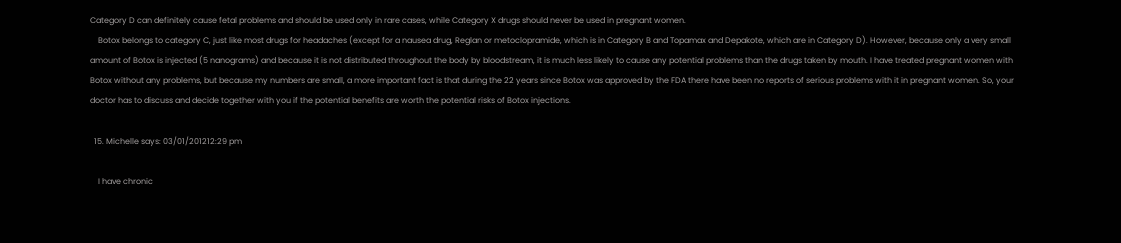Category D can definitely cause fetal problems and should be used only in rare cases, while Category X drugs should never be used in pregnant women.
    Botox belongs to category C, just like most drugs for headaches (except for a nausea drug, Reglan or metoclopramide, which is in Category B and Topamax and Depakote, which are in Category D). However, because only a very small amount of Botox is injected (5 nanograms) and because it is not distributed throughout the body by bloodstream, it is much less likely to cause any potential problems than the drugs taken by mouth. I have treated pregnant women with Botox without any problems, but because my numbers are small, a more important fact is that during the 22 years since Botox was approved by the FDA there have been no reports of serious problems with it in pregnant women. So, your doctor has to discuss and decide together with you if the potential benefits are worth the potential risks of Botox injections.

  15. Michelle says: 03/01/201212:29 pm

    I have chronic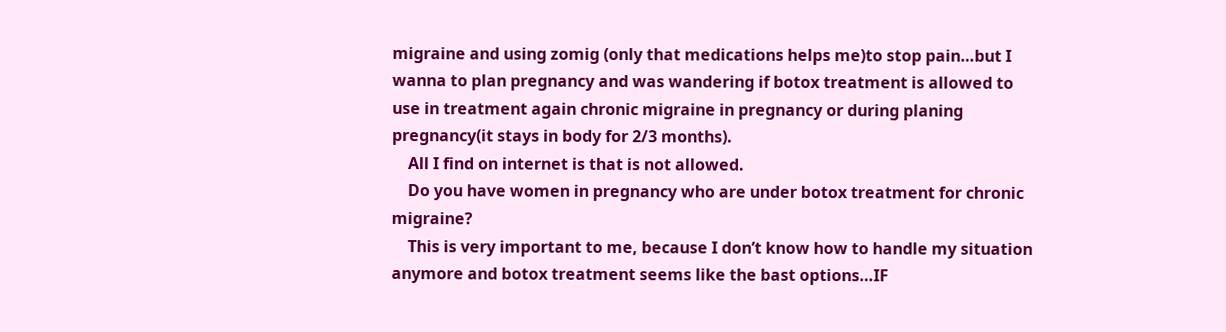migraine and using zomig (only that medications helps me)to stop pain…but I wanna to plan pregnancy and was wandering if botox treatment is allowed to use in treatment again chronic migraine in pregnancy or during planing pregnancy(it stays in body for 2/3 months).
    All I find on internet is that is not allowed.
    Do you have women in pregnancy who are under botox treatment for chronic migraine?
    This is very important to me, because I don’t know how to handle my situation anymore and botox treatment seems like the bast options…IF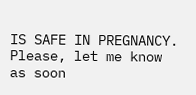IS SAFE IN PREGNANCY. Please, let me know as soon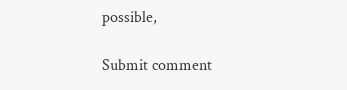possible,

Submit comment